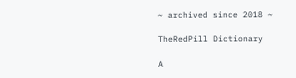~ archived since 2018 ~

TheRedPill Dictionary

A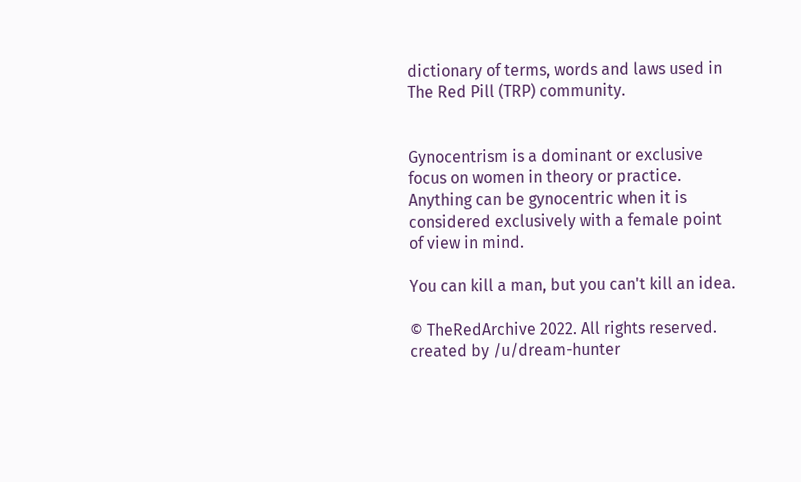dictionary of terms, words and laws used in The Red Pill (TRP) community.


Gynocentrism is a dominant or exclusive focus on women in theory or practice. Anything can be gynocentric when it is considered exclusively with a female point of view in mind.

You can kill a man, but you can't kill an idea.

© TheRedArchive 2022. All rights reserved.
created by /u/dream-hunter